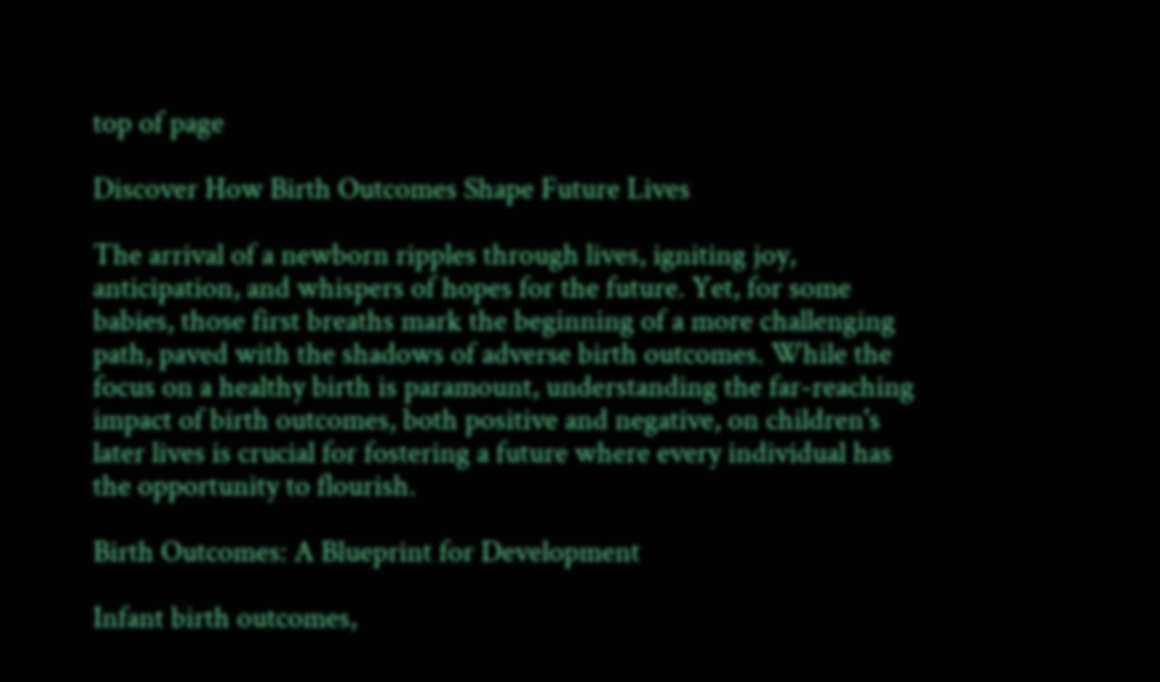top of page

Discover How Birth Outcomes Shape Future Lives

The arrival of a newborn ripples through lives, igniting joy, anticipation, and whispers of hopes for the future. Yet, for some babies, those first breaths mark the beginning of a more challenging path, paved with the shadows of adverse birth outcomes. While the focus on a healthy birth is paramount, understanding the far-reaching impact of birth outcomes, both positive and negative, on children's later lives is crucial for fostering a future where every individual has the opportunity to flourish.

Birth Outcomes: A Blueprint for Development

Infant birth outcomes,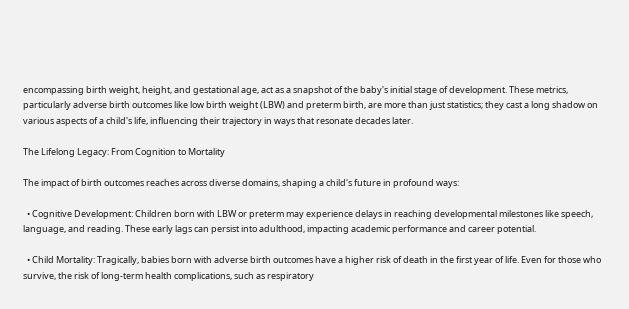encompassing birth weight, height, and gestational age, act as a snapshot of the baby's initial stage of development. These metrics, particularly adverse birth outcomes like low birth weight (LBW) and preterm birth, are more than just statistics; they cast a long shadow on various aspects of a child's life, influencing their trajectory in ways that resonate decades later.

The Lifelong Legacy: From Cognition to Mortality

The impact of birth outcomes reaches across diverse domains, shaping a child's future in profound ways:

  • Cognitive Development: Children born with LBW or preterm may experience delays in reaching developmental milestones like speech, language, and reading. These early lags can persist into adulthood, impacting academic performance and career potential.

  • Child Mortality: Tragically, babies born with adverse birth outcomes have a higher risk of death in the first year of life. Even for those who survive, the risk of long-term health complications, such as respiratory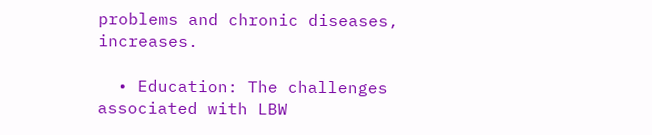problems and chronic diseases, increases.

  • Education: The challenges associated with LBW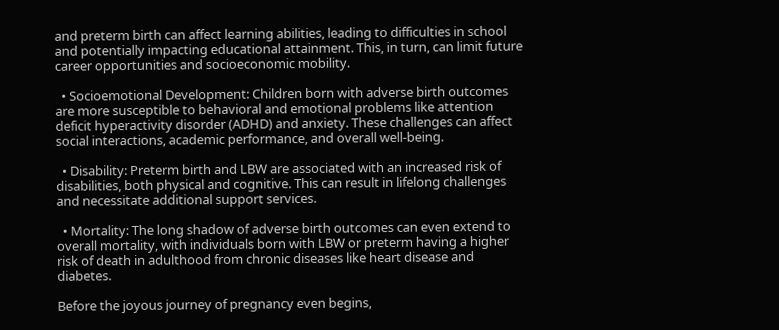and preterm birth can affect learning abilities, leading to difficulties in school and potentially impacting educational attainment. This, in turn, can limit future career opportunities and socioeconomic mobility.

  • Socioemotional Development: Children born with adverse birth outcomes are more susceptible to behavioral and emotional problems like attention deficit hyperactivity disorder (ADHD) and anxiety. These challenges can affect social interactions, academic performance, and overall well-being.

  • Disability: Preterm birth and LBW are associated with an increased risk of disabilities, both physical and cognitive. This can result in lifelong challenges and necessitate additional support services.

  • Mortality: The long shadow of adverse birth outcomes can even extend to overall mortality, with individuals born with LBW or preterm having a higher risk of death in adulthood from chronic diseases like heart disease and diabetes.

Before the joyous journey of pregnancy even begins,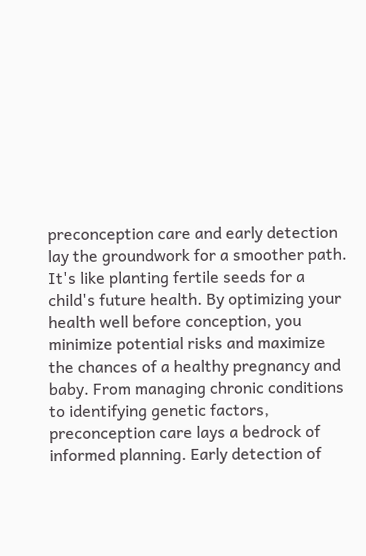preconception care and early detection lay the groundwork for a smoother path. It's like planting fertile seeds for a child's future health. By optimizing your health well before conception, you minimize potential risks and maximize the chances of a healthy pregnancy and baby. From managing chronic conditions to identifying genetic factors, preconception care lays a bedrock of informed planning. Early detection of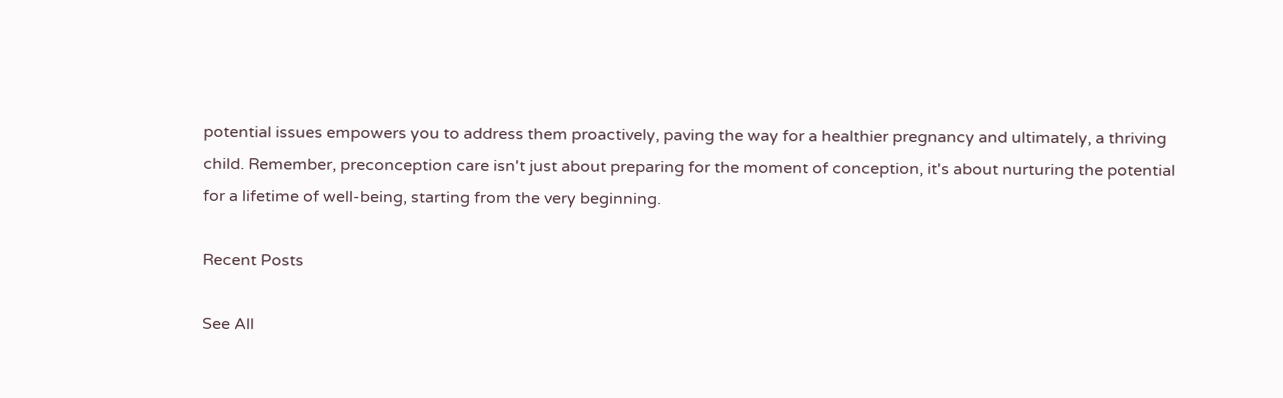potential issues empowers you to address them proactively, paving the way for a healthier pregnancy and ultimately, a thriving child. Remember, preconception care isn't just about preparing for the moment of conception, it's about nurturing the potential for a lifetime of well-being, starting from the very beginning.

Recent Posts

See All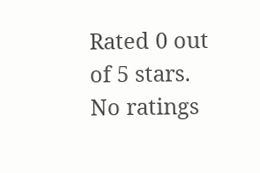Rated 0 out of 5 stars.
No ratings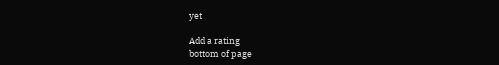yet

Add a rating
bottom of page